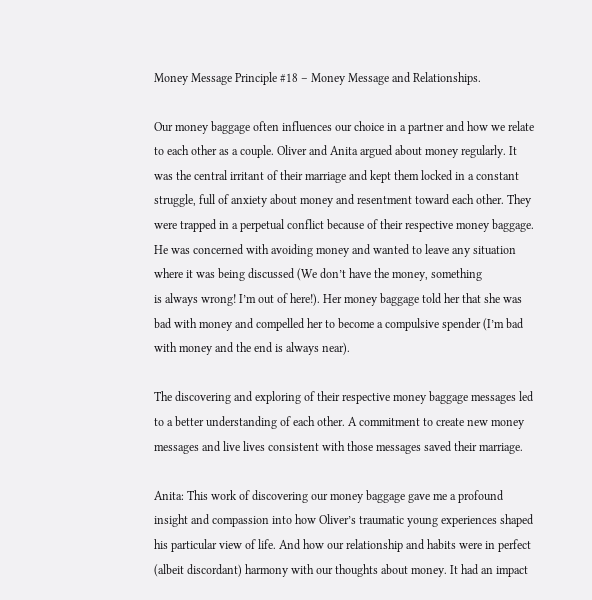Money Message Principle #18 – Money Message and Relationships.

Our money baggage often influences our choice in a partner and how we relate to each other as a couple. Oliver and Anita argued about money regularly. It was the central irritant of their marriage and kept them locked in a constant struggle, full of anxiety about money and resentment toward each other. They were trapped in a perpetual conflict because of their respective money baggage. He was concerned with avoiding money and wanted to leave any situation where it was being discussed (We don’t have the money, something
is always wrong! I’m out of here!). Her money baggage told her that she was bad with money and compelled her to become a compulsive spender (I’m bad with money and the end is always near).

The discovering and exploring of their respective money baggage messages led to a better understanding of each other. A commitment to create new money messages and live lives consistent with those messages saved their marriage.

Anita: This work of discovering our money baggage gave me a profound insight and compassion into how Oliver’s traumatic young experiences shaped his particular view of life. And how our relationship and habits were in perfect (albeit discordant) harmony with our thoughts about money. It had an impact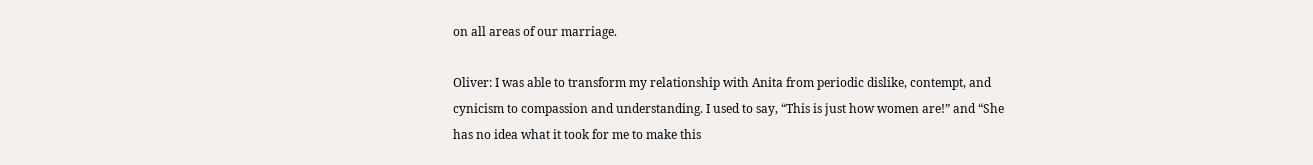on all areas of our marriage.

Oliver: I was able to transform my relationship with Anita from periodic dislike, contempt, and cynicism to compassion and understanding. I used to say, “This is just how women are!” and “She has no idea what it took for me to make this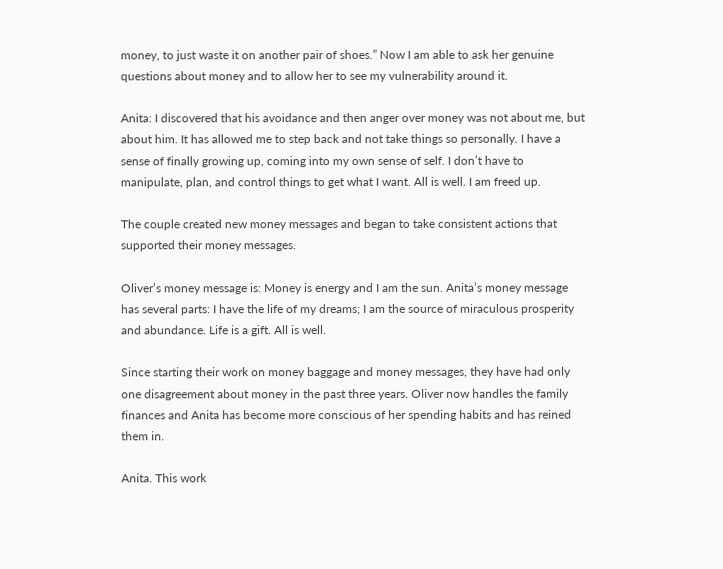money, to just waste it on another pair of shoes.” Now I am able to ask her genuine questions about money and to allow her to see my vulnerability around it.

Anita: I discovered that his avoidance and then anger over money was not about me, but about him. It has allowed me to step back and not take things so personally. I have a sense of finally growing up, coming into my own sense of self. I don’t have to manipulate, plan, and control things to get what I want. All is well. I am freed up.

The couple created new money messages and began to take consistent actions that supported their money messages.

Oliver’s money message is: Money is energy and I am the sun. Anita’s money message has several parts: I have the life of my dreams; I am the source of miraculous prosperity and abundance. Life is a gift. All is well.

Since starting their work on money baggage and money messages, they have had only one disagreement about money in the past three years. Oliver now handles the family finances and Anita has become more conscious of her spending habits and has reined
them in.

Anita. This work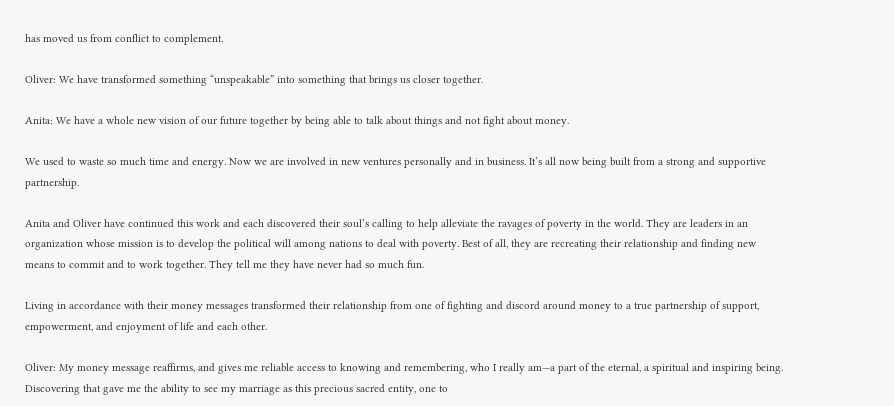has moved us from conflict to complement.

Oliver: We have transformed something “unspeakable” into something that brings us closer together.

Anita: We have a whole new vision of our future together by being able to talk about things and not fight about money.

We used to waste so much time and energy. Now we are involved in new ventures personally and in business. It’s all now being built from a strong and supportive partnership.

Anita and Oliver have continued this work and each discovered their soul’s calling to help alleviate the ravages of poverty in the world. They are leaders in an organization whose mission is to develop the political will among nations to deal with poverty. Best of all, they are recreating their relationship and finding new means to commit and to work together. They tell me they have never had so much fun.

Living in accordance with their money messages transformed their relationship from one of fighting and discord around money to a true partnership of support, empowerment, and enjoyment of life and each other.

Oliver: My money message reaffirms, and gives me reliable access to knowing and remembering, who I really am—a part of the eternal, a spiritual and inspiring being. Discovering that gave me the ability to see my marriage as this precious sacred entity, one to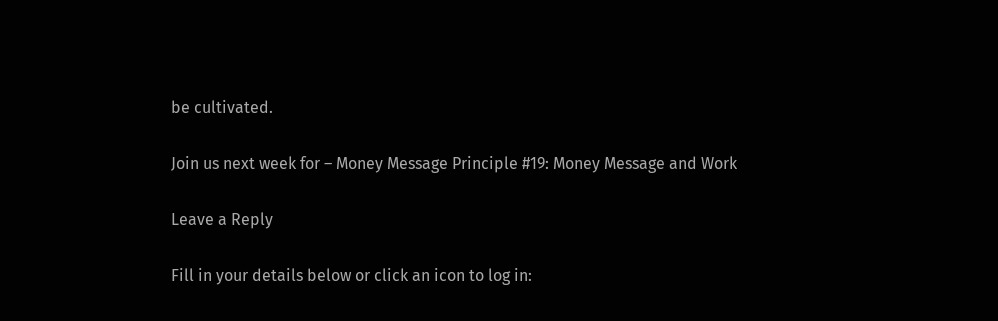be cultivated.

Join us next week for – Money Message Principle #19: Money Message and Work

Leave a Reply

Fill in your details below or click an icon to log in: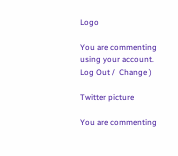Logo

You are commenting using your account. Log Out /  Change )

Twitter picture

You are commenting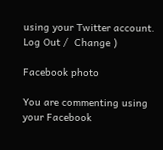using your Twitter account. Log Out /  Change )

Facebook photo

You are commenting using your Facebook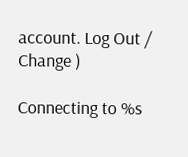account. Log Out /  Change )

Connecting to %s